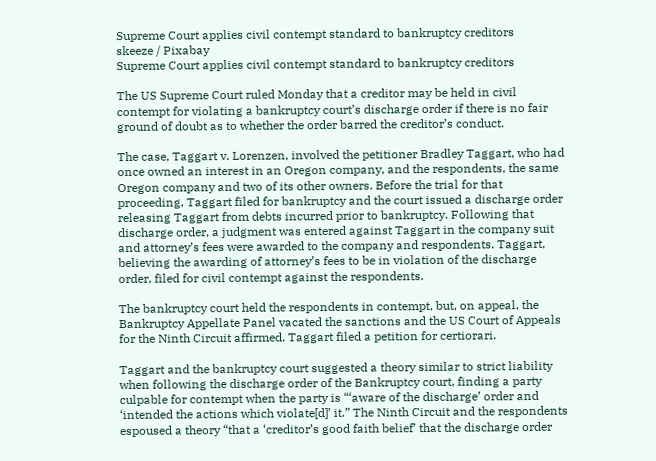Supreme Court applies civil contempt standard to bankruptcy creditors
skeeze / Pixabay
Supreme Court applies civil contempt standard to bankruptcy creditors

The US Supreme Court ruled Monday that a creditor may be held in civil contempt for violating a bankruptcy court’s discharge order if there is no fair ground of doubt as to whether the order barred the creditor’s conduct.

The case, Taggart v. Lorenzen, involved the petitioner Bradley Taggart, who had once owned an interest in an Oregon company, and the respondents, the same Oregon company and two of its other owners. Before the trial for that proceeding, Taggart filed for bankruptcy and the court issued a discharge order releasing Taggart from debts incurred prior to bankruptcy. Following that discharge order, a judgment was entered against Taggart in the company suit and attorney’s fees were awarded to the company and respondents. Taggart, believing the awarding of attorney’s fees to be in violation of the discharge order, filed for civil contempt against the respondents.

The bankruptcy court held the respondents in contempt, but, on appeal, the Bankruptcy Appellate Panel vacated the sanctions and the US Court of Appeals for the Ninth Circuit affirmed. Taggart filed a petition for certiorari.

Taggart and the bankruptcy court suggested a theory similar to strict liability when following the discharge order of the Bankruptcy court, finding a party culpable for contempt when the party is “‘aware of the discharge’ order and ‘intended the actions which violate[d]’ it.” The Ninth Circuit and the respondents espoused a theory “that a ‘creditor’s good faith belief’ that the discharge order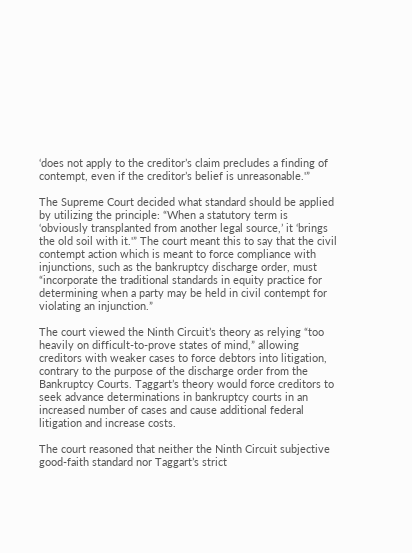‘does not apply to the creditor’s claim precludes a finding of contempt, even if the creditor’s belief is unreasonable.'”

The Supreme Court decided what standard should be applied by utilizing the principle: “When a statutory term is ‘obviously transplanted from another legal source,’ it ‘brings the old soil with it.'” The court meant this to say that the civil contempt action which is meant to force compliance with injunctions, such as the bankruptcy discharge order, must “incorporate the traditional standards in equity practice for determining when a party may be held in civil contempt for violating an injunction.”

The court viewed the Ninth Circuit’s theory as relying “too heavily on difficult-to-prove states of mind,” allowing creditors with weaker cases to force debtors into litigation, contrary to the purpose of the discharge order from the Bankruptcy Courts. Taggart’s theory would force creditors to seek advance determinations in bankruptcy courts in an increased number of cases and cause additional federal litigation and increase costs.

The court reasoned that neither the Ninth Circuit subjective good-faith standard nor Taggart’s strict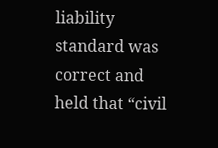liability standard was correct and held that “civil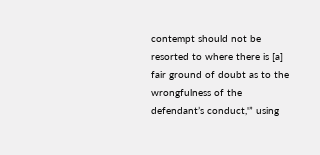contempt should not be resorted to where there is [a] fair ground of doubt as to the wrongfulness of the defendant’s conduct,'” using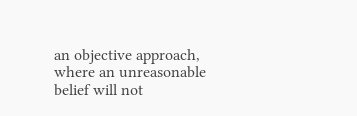an objective approach, where an unreasonable belief will not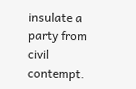insulate a party from civil contempt.